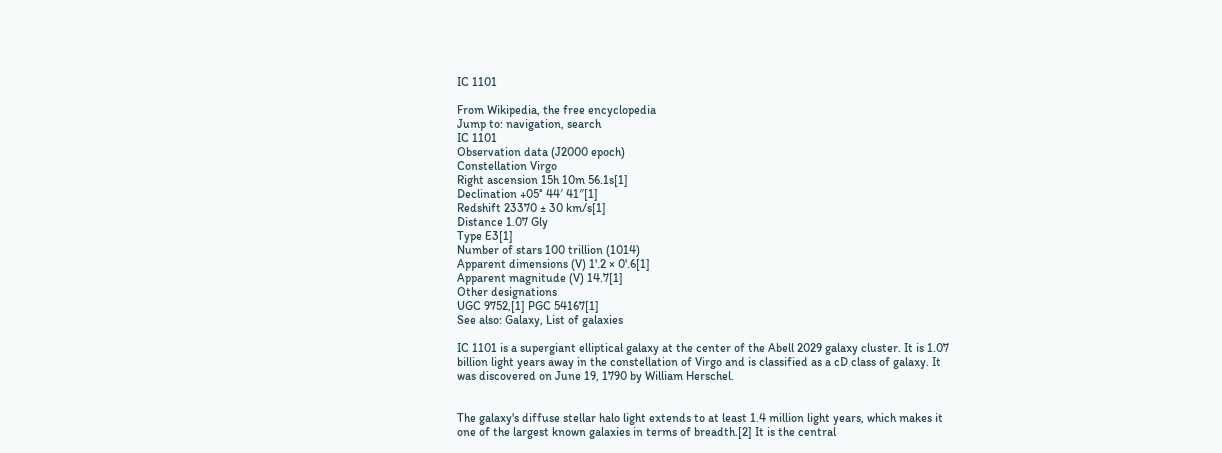IC 1101

From Wikipedia, the free encyclopedia
Jump to: navigation, search
IC 1101
Observation data (J2000 epoch)
Constellation Virgo
Right ascension 15h 10m 56.1s[1]
Declination +05° 44′ 41″[1]
Redshift 23370 ± 30 km/s[1]
Distance 1.07 Gly
Type E3[1]
Number of stars 100 trillion (1014)
Apparent dimensions (V) 1'.2 × 0'.6[1]
Apparent magnitude (V) 14.7[1]
Other designations
UGC 9752,[1] PGC 54167[1]
See also: Galaxy, List of galaxies

IC 1101 is a supergiant elliptical galaxy at the center of the Abell 2029 galaxy cluster. It is 1.07 billion light years away in the constellation of Virgo and is classified as a cD class of galaxy. It was discovered on June 19, 1790 by William Herschel.


The galaxy's diffuse stellar halo light extends to at least 1.4 million light years, which makes it one of the largest known galaxies in terms of breadth.[2] It is the central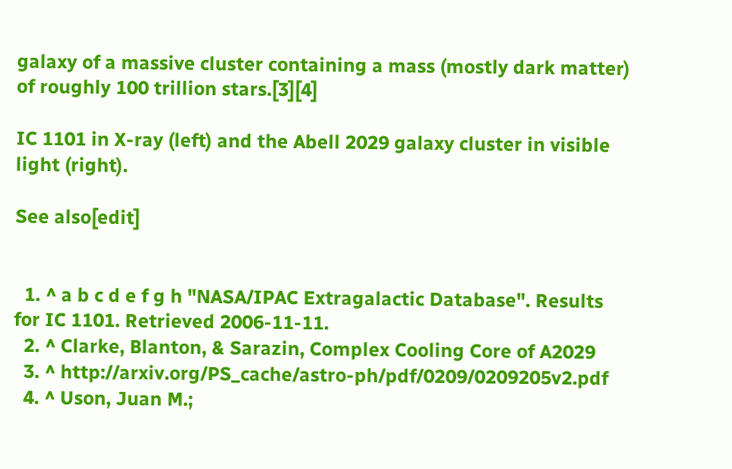galaxy of a massive cluster containing a mass (mostly dark matter) of roughly 100 trillion stars.[3][4]

IC 1101 in X-ray (left) and the Abell 2029 galaxy cluster in visible light (right).

See also[edit]


  1. ^ a b c d e f g h "NASA/IPAC Extragalactic Database". Results for IC 1101. Retrieved 2006-11-11.
  2. ^ Clarke, Blanton, & Sarazin, Complex Cooling Core of A2029
  3. ^ http://arxiv.org/PS_cache/astro-ph/pdf/0209/0209205v2.pdf
  4. ^ Uson, Juan M.;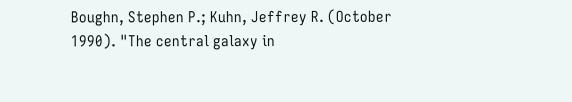Boughn, Stephen P.; Kuhn, Jeffrey R. (October 1990). "The central galaxy in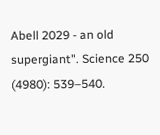Abell 2029 - an old supergiant". Science 250 (4980): 539–540.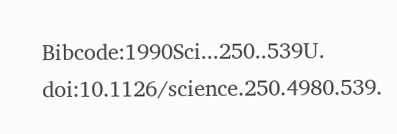Bibcode:1990Sci...250..539U. doi:10.1126/science.250.4980.539.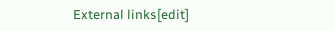External links[edit]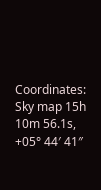Coordinates: Sky map 15h 10m 56.1s, +05° 44′ 41″